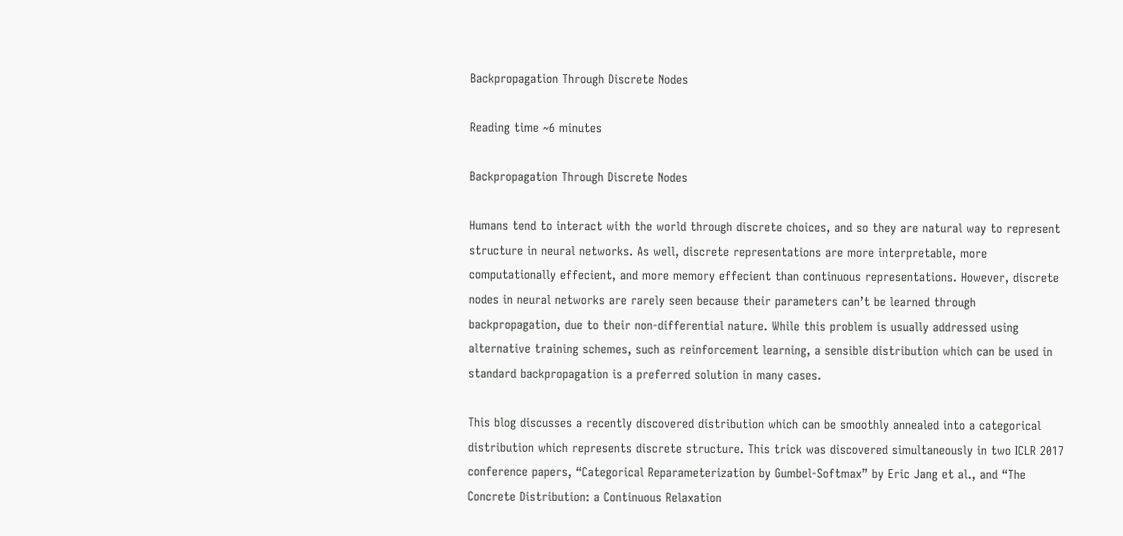Backpropagation Through Discrete Nodes

Reading time ~6 minutes

Backpropagation Through Discrete Nodes

Humans tend to interact with the world through discrete choices, and so they are natural way to represent structure in neural networks. As well, discrete representations are more interpretable, more computationally effecient, and more memory effecient than continuous representations. However, discrete nodes in neural networks are rarely seen because their parameters can’t be learned through backpropagation, due to their non-differential nature. While this problem is usually addressed using alternative training schemes, such as reinforcement learning, a sensible distribution which can be used in standard backpropagation is a preferred solution in many cases.

This blog discusses a recently discovered distribution which can be smoothly annealed into a categorical distribution which represents discrete structure. This trick was discovered simultaneously in two ICLR 2017 conference papers, “Categorical Reparameterization by Gumbel-Softmax” by Eric Jang et al., and “The Concrete Distribution: a Continuous Relaxation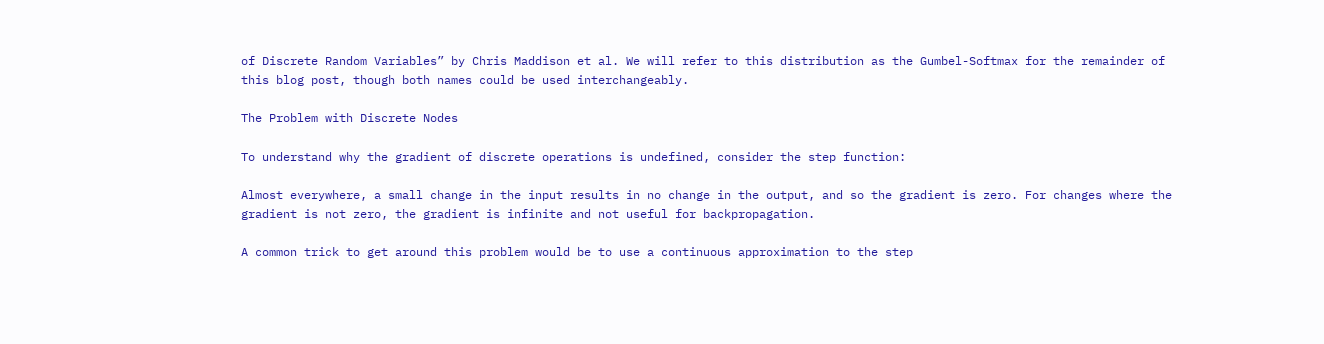of Discrete Random Variables” by Chris Maddison et al. We will refer to this distribution as the Gumbel-Softmax for the remainder of this blog post, though both names could be used interchangeably.

The Problem with Discrete Nodes

To understand why the gradient of discrete operations is undefined, consider the step function:

Almost everywhere, a small change in the input results in no change in the output, and so the gradient is zero. For changes where the gradient is not zero, the gradient is infinite and not useful for backpropagation.

A common trick to get around this problem would be to use a continuous approximation to the step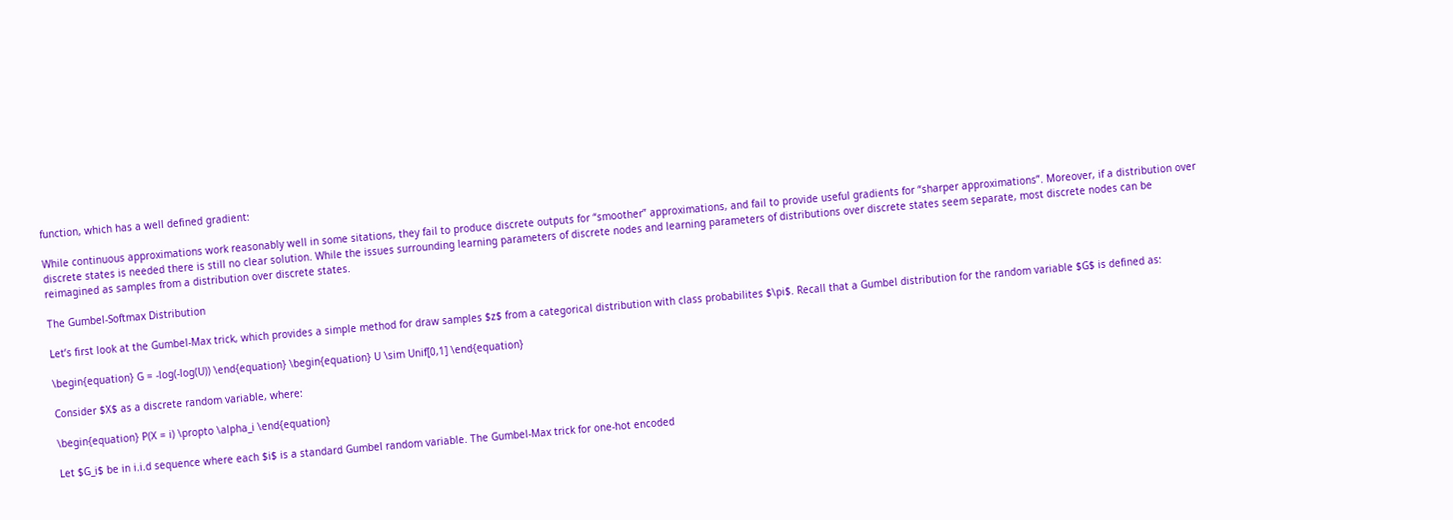function, which has a well defined gradient:

While continuous approximations work reasonably well in some sitations, they fail to produce discrete outputs for “smoother” approximations, and fail to provide useful gradients for “sharper approximations”. Moreover, if a distribution over discrete states is needed there is still no clear solution. While the issues surrounding learning parameters of discrete nodes and learning parameters of distributions over discrete states seem separate, most discrete nodes can be reimagined as samples from a distribution over discrete states.

The Gumbel-Softmax Distribution

Let’s first look at the Gumbel-Max trick, which provides a simple method for draw samples $z$ from a categorical distribution with class probabilites $\pi$. Recall that a Gumbel distribution for the random variable $G$ is defined as:

\begin{equation} G = -log(-log(U)) \end{equation} \begin{equation} U \sim Unif[0,1] \end{equation}

Consider $X$ as a discrete random variable, where:

\begin{equation} P(X = i) \propto \alpha_i \end{equation}

Let $G_i$ be in i.i.d sequence where each $i$ is a standard Gumbel random variable. The Gumbel-Max trick for one-hot encoded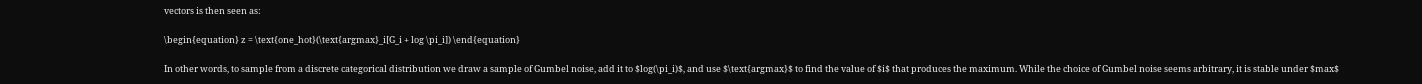vectors is then seen as:

\begin{equation} z = \text{one_hot}(\text{argmax}_i[G_i + log \pi_i]) \end{equation}

In other words, to sample from a discrete categorical distribution we draw a sample of Gumbel noise, add it to $log(\pi_i)$, and use $\text{argmax}$ to find the value of $i$ that produces the maximum. While the choice of Gumbel noise seems arbitrary, it is stable under $max$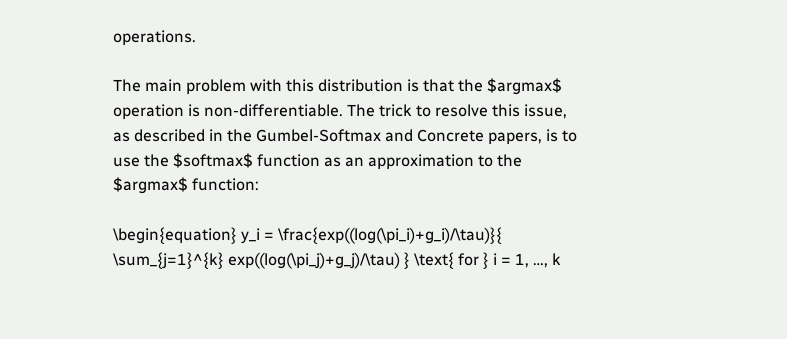operations.

The main problem with this distribution is that the $argmax$ operation is non-differentiable. The trick to resolve this issue, as described in the Gumbel-Softmax and Concrete papers, is to use the $softmax$ function as an approximation to the $argmax$ function:

\begin{equation} y_i = \frac{exp((log(\pi_i)+g_i)/\tau)}{ \sum_{j=1}^{k} exp((log(\pi_j)+g_j)/\tau) } \text{ for } i = 1, …, k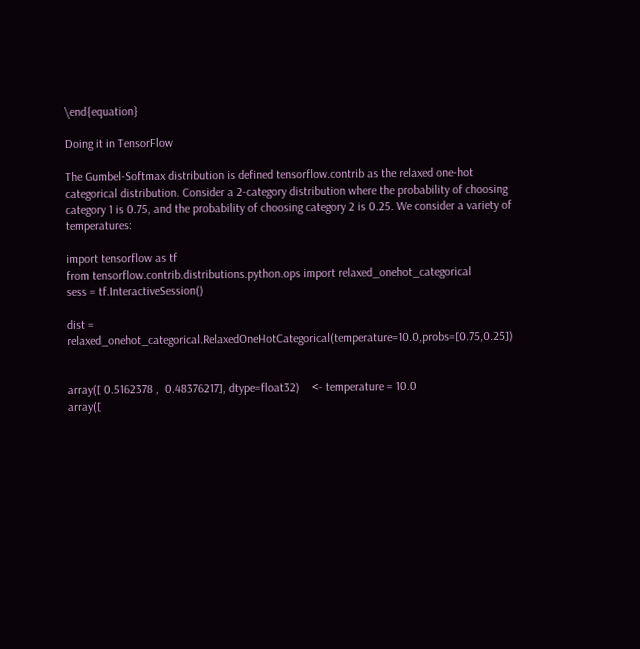\end{equation}

Doing it in TensorFlow

The Gumbel-Softmax distribution is defined tensorflow.contrib as the relaxed one-hot categorical distribution. Consider a 2-category distribution where the probability of choosing category 1 is 0.75, and the probability of choosing category 2 is 0.25. We consider a variety of temperatures:

import tensorflow as tf
from tensorflow.contrib.distributions.python.ops import relaxed_onehot_categorical
sess = tf.InteractiveSession()

dist = relaxed_onehot_categorical.RelaxedOneHotCategorical(temperature=10.0,probs=[0.75,0.25])


array([ 0.5162378 ,  0.48376217], dtype=float32)    <- temperature = 10.0
array([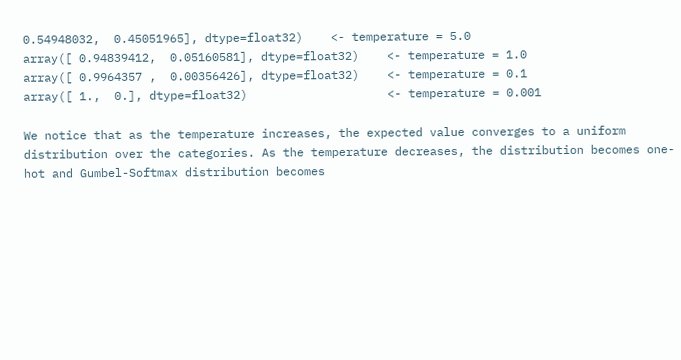0.54948032,  0.45051965], dtype=float32)    <- temperature = 5.0
array([ 0.94839412,  0.05160581], dtype=float32)    <- temperature = 1.0
array([ 0.9964357 ,  0.00356426], dtype=float32)    <- temperature = 0.1
array([ 1.,  0.], dtype=float32)                    <- temperature = 0.001

We notice that as the temperature increases, the expected value converges to a uniform distribution over the categories. As the temperature decreases, the distribution becomes one-hot and Gumbel-Softmax distribution becomes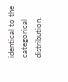identical to the categorical distribution.